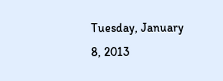Tuesday, January 8, 2013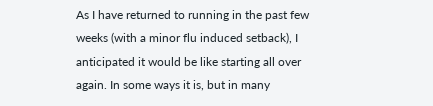As I have returned to running in the past few weeks (with a minor flu induced setback), I anticipated it would be like starting all over again. In some ways it is, but in many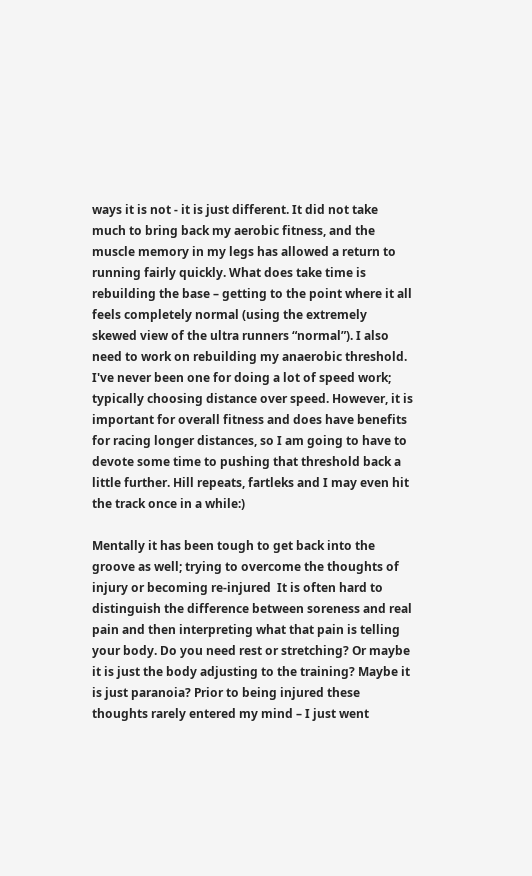ways it is not - it is just different. It did not take much to bring back my aerobic fitness, and the muscle memory in my legs has allowed a return to running fairly quickly. What does take time is rebuilding the base – getting to the point where it all feels completely normal (using the extremely skewed view of the ultra runners “normal”). I also need to work on rebuilding my anaerobic threshold. I've never been one for doing a lot of speed work; typically choosing distance over speed. However, it is important for overall fitness and does have benefits for racing longer distances, so I am going to have to devote some time to pushing that threshold back a little further. Hill repeats, fartleks and I may even hit the track once in a while:)

Mentally it has been tough to get back into the groove as well; trying to overcome the thoughts of injury or becoming re-injured  It is often hard to distinguish the difference between soreness and real pain and then interpreting what that pain is telling your body. Do you need rest or stretching? Or maybe it is just the body adjusting to the training? Maybe it is just paranoia? Prior to being injured these thoughts rarely entered my mind – I just went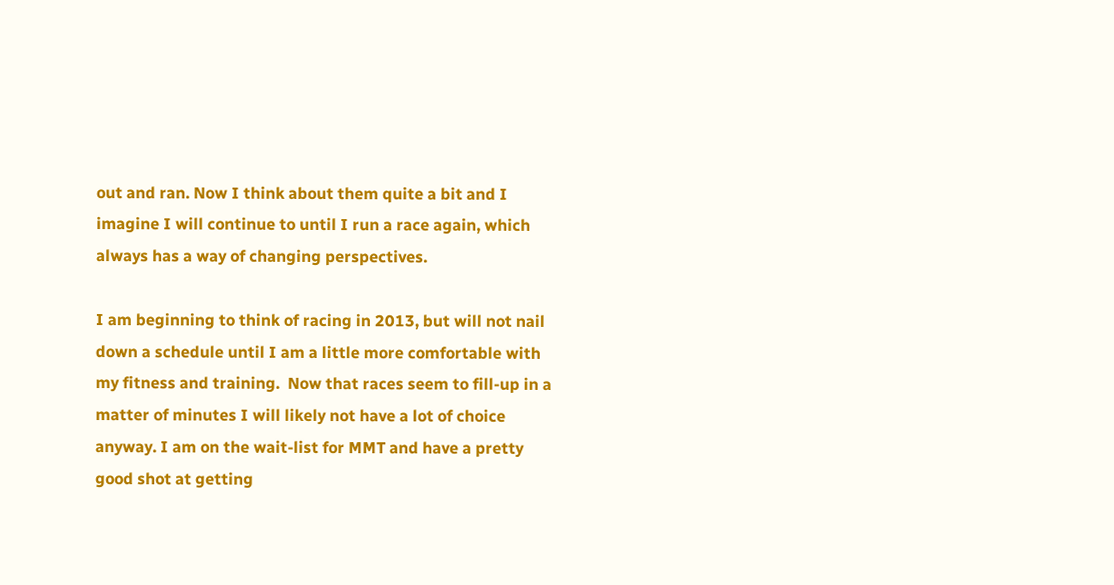out and ran. Now I think about them quite a bit and I imagine I will continue to until I run a race again, which always has a way of changing perspectives.

I am beginning to think of racing in 2013, but will not nail down a schedule until I am a little more comfortable with my fitness and training.  Now that races seem to fill-up in a matter of minutes I will likely not have a lot of choice anyway. I am on the wait-list for MMT and have a pretty good shot at getting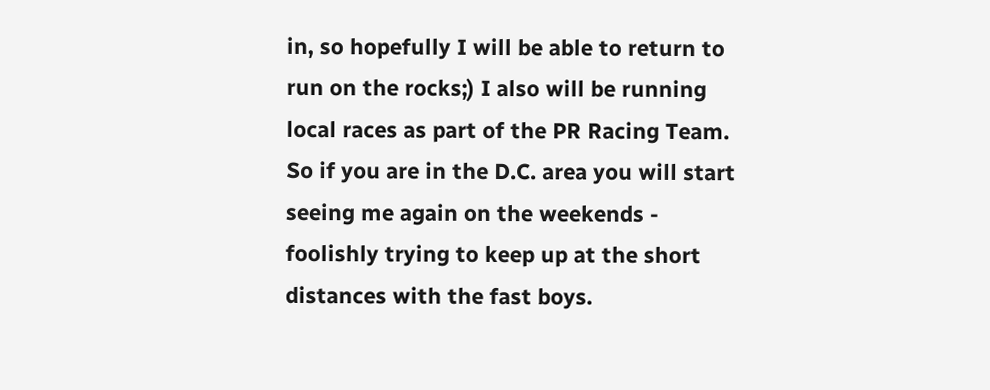in, so hopefully I will be able to return to run on the rocks;) I also will be running local races as part of the PR Racing Team. So if you are in the D.C. area you will start seeing me again on the weekends - foolishly trying to keep up at the short distances with the fast boys.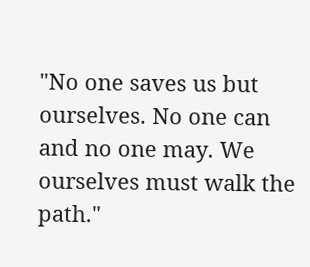"No one saves us but ourselves. No one can and no one may. We ourselves must walk the path."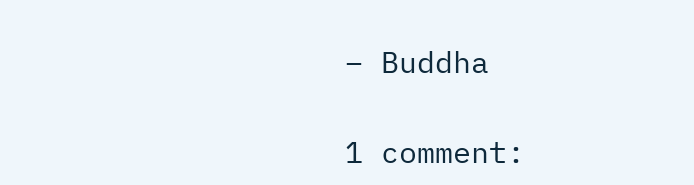– Buddha

1 comment: